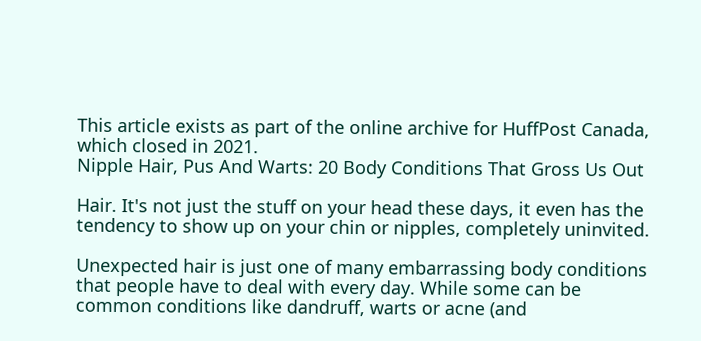This article exists as part of the online archive for HuffPost Canada, which closed in 2021.
Nipple Hair, Pus And Warts: 20 Body Conditions That Gross Us Out

Hair. It's not just the stuff on your head these days, it even has the tendency to show up on your chin or nipples, completely uninvited.

Unexpected hair is just one of many embarrassing body conditions that people have to deal with every day. While some can be common conditions like dandruff, warts or acne (and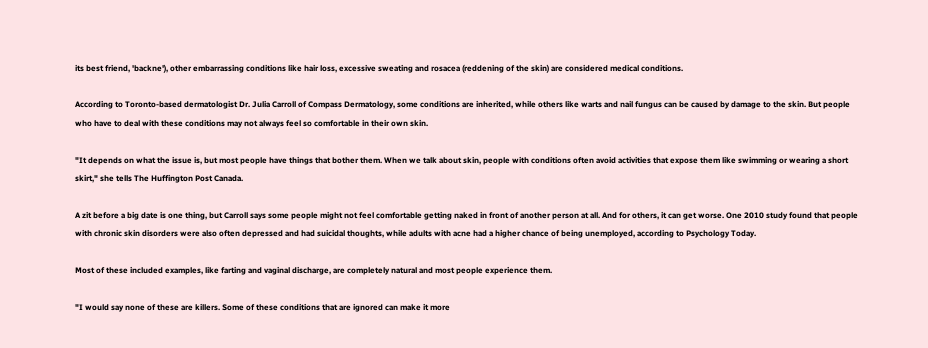its best friend, 'backne'), other embarrassing conditions like hair loss, excessive sweating and rosacea (reddening of the skin) are considered medical conditions.

According to Toronto-based dermatologist Dr. Julia Carroll of Compass Dermatology, some conditions are inherited, while others like warts and nail fungus can be caused by damage to the skin. But people who have to deal with these conditions may not always feel so comfortable in their own skin.

"It depends on what the issue is, but most people have things that bother them. When we talk about skin, people with conditions often avoid activities that expose them like swimming or wearing a short skirt," she tells The Huffington Post Canada.

A zit before a big date is one thing, but Carroll says some people might not feel comfortable getting naked in front of another person at all. And for others, it can get worse. One 2010 study found that people with chronic skin disorders were also often depressed and had suicidal thoughts, while adults with acne had a higher chance of being unemployed, according to Psychology Today.

Most of these included examples, like farting and vaginal discharge, are completely natural and most people experience them.

"I would say none of these are killers. Some of these conditions that are ignored can make it more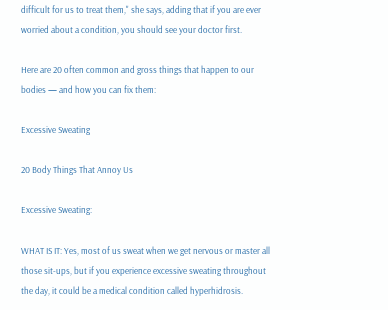difficult for us to treat them," she says, adding that if you are ever worried about a condition, you should see your doctor first.

Here are 20 often common and gross things that happen to our bodies — and how you can fix them:

Excessive Sweating

20 Body Things That Annoy Us

Excessive Sweating:

WHAT IS IT: Yes, most of us sweat when we get nervous or master all those sit-ups, but if you experience excessive sweating throughout the day, it could be a medical condition called hyperhidrosis.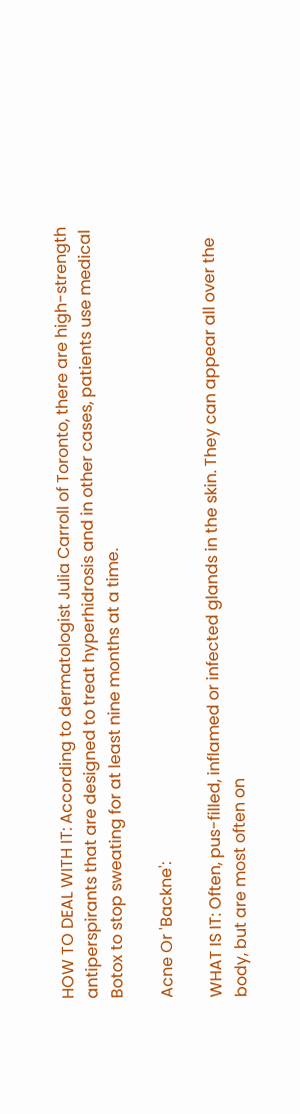HOW TO DEAL WITH IT: According to dermatologist Julia Carroll of Toronto, there are high-strength antiperspirants that are designed to treat hyperhidrosis and in other cases, patients use medical Botox to stop sweating for at least nine months at a time.

Acne Or 'Backne':

WHAT IS IT: Often, pus-filled, inflamed or infected glands in the skin. They can appear all over the body, but are most often on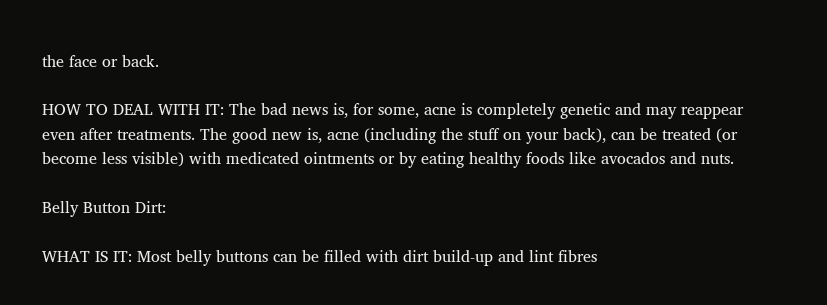the face or back.

HOW TO DEAL WITH IT: The bad news is, for some, acne is completely genetic and may reappear even after treatments. The good new is, acne (including the stuff on your back), can be treated (or become less visible) with medicated ointments or by eating healthy foods like avocados and nuts.

Belly Button Dirt:

WHAT IS IT: Most belly buttons can be filled with dirt build-up and lint fibres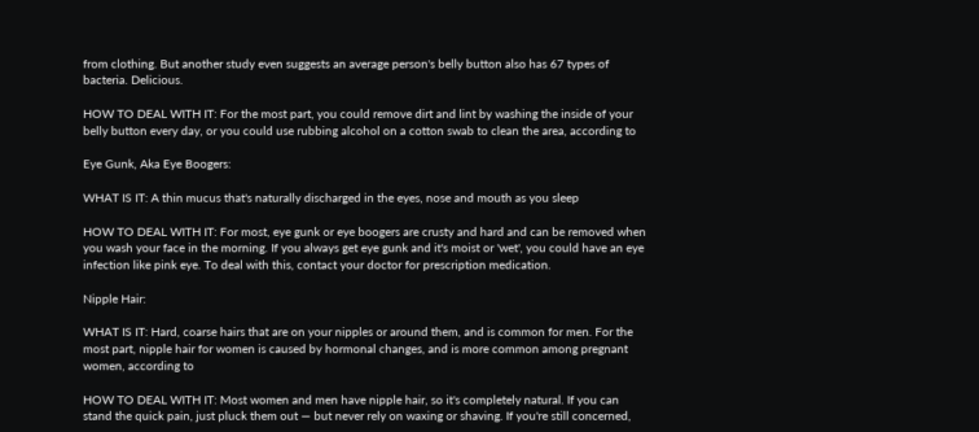from clothing. But another study even suggests an average person's belly button also has 67 types of bacteria. Delicious.

HOW TO DEAL WITH IT: For the most part, you could remove dirt and lint by washing the inside of your belly button every day, or you could use rubbing alcohol on a cotton swab to clean the area, according to

Eye Gunk, Aka Eye Boogers:

WHAT IS IT: A thin mucus that's naturally discharged in the eyes, nose and mouth as you sleep

HOW TO DEAL WITH IT: For most, eye gunk or eye boogers are crusty and hard and can be removed when you wash your face in the morning. If you always get eye gunk and it's moist or 'wet', you could have an eye infection like pink eye. To deal with this, contact your doctor for prescription medication.

Nipple Hair:

WHAT IS IT: Hard, coarse hairs that are on your nipples or around them, and is common for men. For the most part, nipple hair for women is caused by hormonal changes, and is more common among pregnant women, according to

HOW TO DEAL WITH IT: Most women and men have nipple hair, so it's completely natural. If you can stand the quick pain, just pluck them out — but never rely on waxing or shaving. If you're still concerned,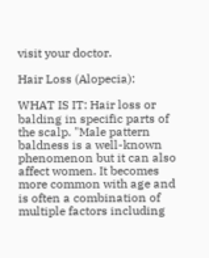visit your doctor.

Hair Loss (Alopecia):

WHAT IS IT: Hair loss or balding in specific parts of the scalp. "Male pattern baldness is a well-known phenomenon but it can also affect women. It becomes more common with age and is often a combination of multiple factors including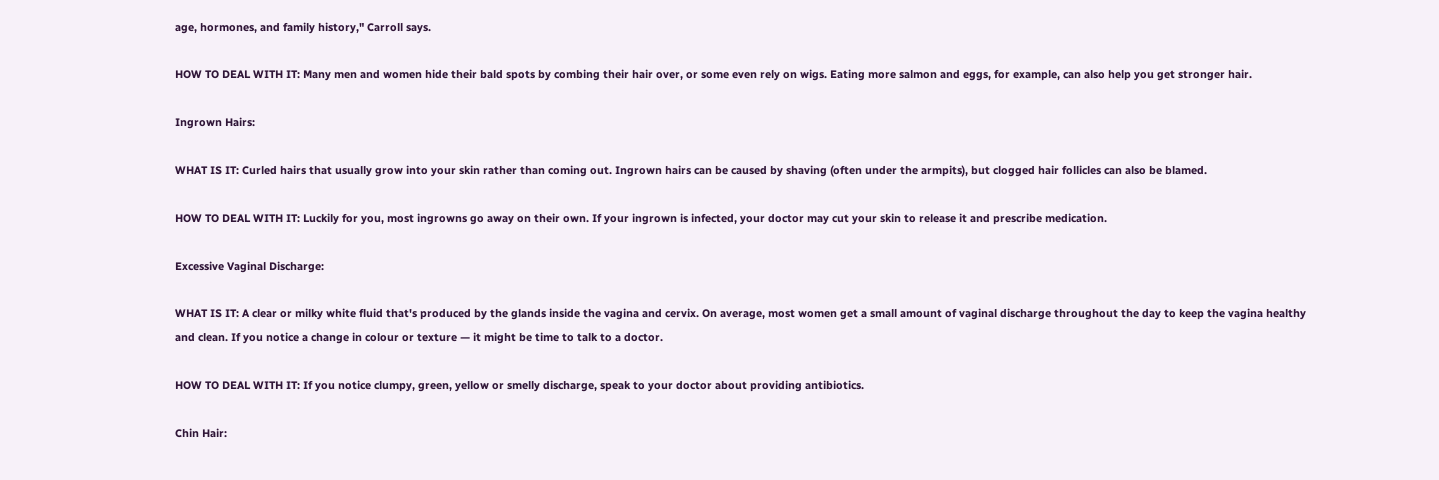age, hormones, and family history," Carroll says.

HOW TO DEAL WITH IT: Many men and women hide their bald spots by combing their hair over, or some even rely on wigs. Eating more salmon and eggs, for example, can also help you get stronger hair.

Ingrown Hairs:

WHAT IS IT: Curled hairs that usually grow into your skin rather than coming out. Ingrown hairs can be caused by shaving (often under the armpits), but clogged hair follicles can also be blamed.

HOW TO DEAL WITH IT: Luckily for you, most ingrowns go away on their own. If your ingrown is infected, your doctor may cut your skin to release it and prescribe medication.

Excessive Vaginal Discharge:

WHAT IS IT: A clear or milky white fluid that's produced by the glands inside the vagina and cervix. On average, most women get a small amount of vaginal discharge throughout the day to keep the vagina healthy and clean. If you notice a change in colour or texture — it might be time to talk to a doctor.

HOW TO DEAL WITH IT: If you notice clumpy, green, yellow or smelly discharge, speak to your doctor about providing antibiotics.

Chin Hair: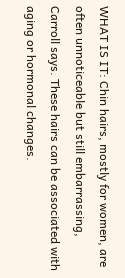WHAT IS IT: Chin hairs, mostly for women, are often unnoticeable but still embarrassing, Carroll says. These hairs can be associated with aging or hormonal changes.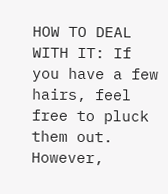HOW TO DEAL WITH IT: If you have a few hairs, feel free to pluck them out. However,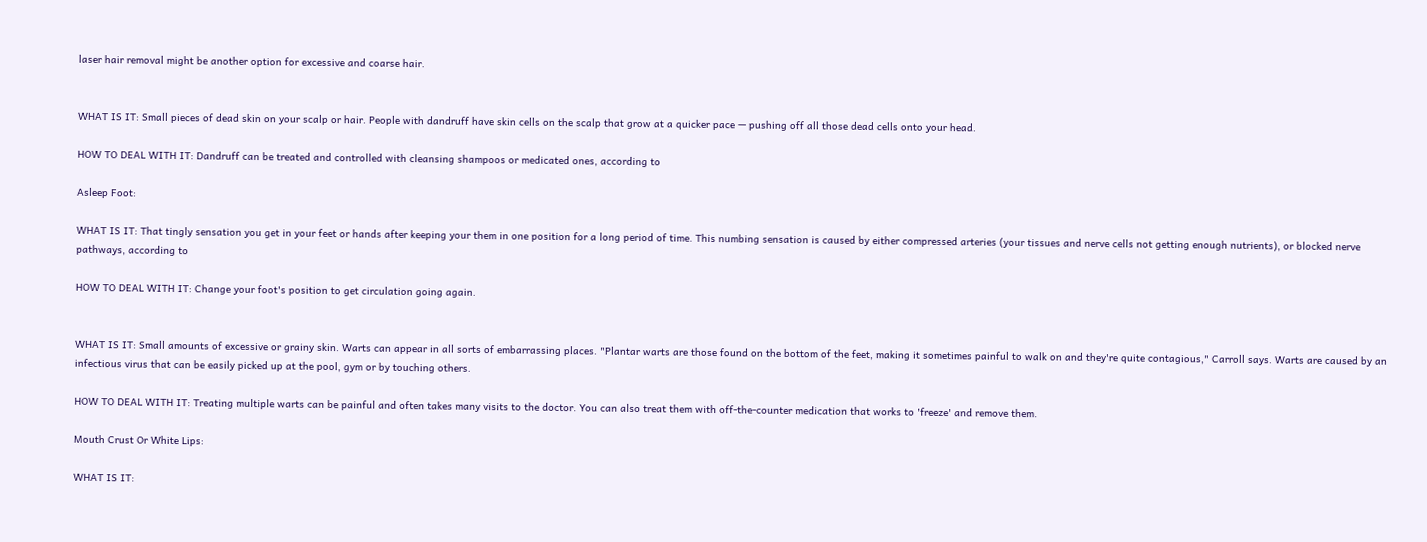laser hair removal might be another option for excessive and coarse hair.


WHAT IS IT: Small pieces of dead skin on your scalp or hair. People with dandruff have skin cells on the scalp that grow at a quicker pace — pushing off all those dead cells onto your head.

HOW TO DEAL WITH IT: Dandruff can be treated and controlled with cleansing shampoos or medicated ones, according to

Asleep Foot:

WHAT IS IT: That tingly sensation you get in your feet or hands after keeping your them in one position for a long period of time. This numbing sensation is caused by either compressed arteries (your tissues and nerve cells not getting enough nutrients), or blocked nerve pathways, according to

HOW TO DEAL WITH IT: Change your foot's position to get circulation going again.


WHAT IS IT: Small amounts of excessive or grainy skin. Warts can appear in all sorts of embarrassing places. "Plantar warts are those found on the bottom of the feet, making it sometimes painful to walk on and they're quite contagious," Carroll says. Warts are caused by an infectious virus that can be easily picked up at the pool, gym or by touching others.

HOW TO DEAL WITH IT: Treating multiple warts can be painful and often takes many visits to the doctor. You can also treat them with off-the-counter medication that works to 'freeze' and remove them.

Mouth Crust Or White Lips:

WHAT IS IT: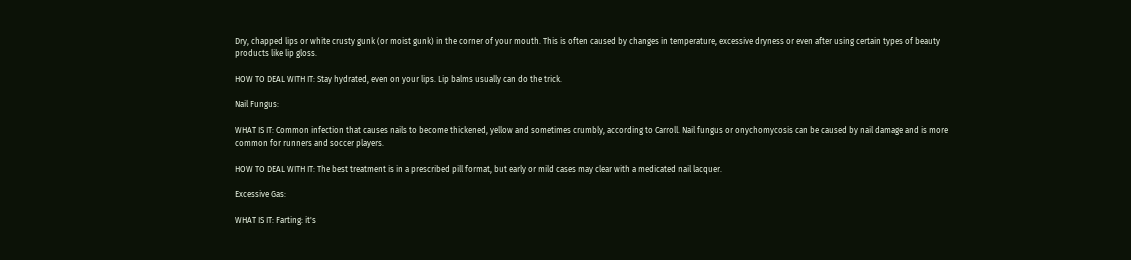Dry, chapped lips or white crusty gunk (or moist gunk) in the corner of your mouth. This is often caused by changes in temperature, excessive dryness or even after using certain types of beauty products like lip gloss.

HOW TO DEAL WITH IT: Stay hydrated, even on your lips. Lip balms usually can do the trick.

Nail Fungus:

WHAT IS IT: Common infection that causes nails to become thickened, yellow and sometimes crumbly, according to Carroll. Nail fungus or onychomycosis can be caused by nail damage and is more common for runners and soccer players.

HOW TO DEAL WITH IT: The best treatment is in a prescribed pill format, but early or mild cases may clear with a medicated nail lacquer.

Excessive Gas:

WHAT IS IT: Farting: it's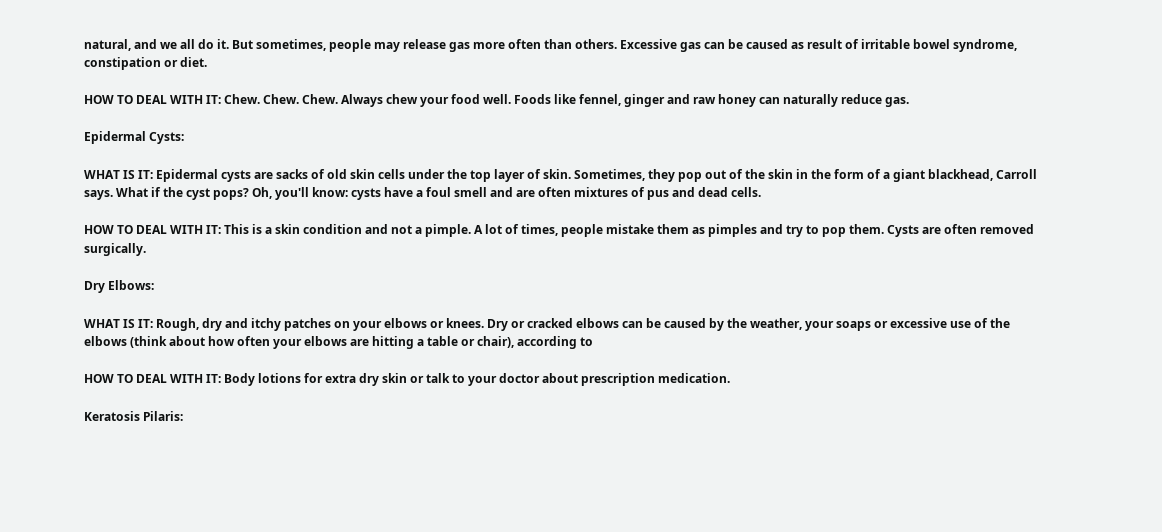natural, and we all do it. But sometimes, people may release gas more often than others. Excessive gas can be caused as result of irritable bowel syndrome, constipation or diet.

HOW TO DEAL WITH IT: Chew. Chew. Chew. Always chew your food well. Foods like fennel, ginger and raw honey can naturally reduce gas.

Epidermal Cysts:

WHAT IS IT: Epidermal cysts are sacks of old skin cells under the top layer of skin. Sometimes, they pop out of the skin in the form of a giant blackhead, Carroll says. What if the cyst pops? Oh, you'll know: cysts have a foul smell and are often mixtures of pus and dead cells.

HOW TO DEAL WITH IT: This is a skin condition and not a pimple. A lot of times, people mistake them as pimples and try to pop them. Cysts are often removed surgically.

Dry Elbows:

WHAT IS IT: Rough, dry and itchy patches on your elbows or knees. Dry or cracked elbows can be caused by the weather, your soaps or excessive use of the elbows (think about how often your elbows are hitting a table or chair), according to

HOW TO DEAL WITH IT: Body lotions for extra dry skin or talk to your doctor about prescription medication.

Keratosis Pilaris: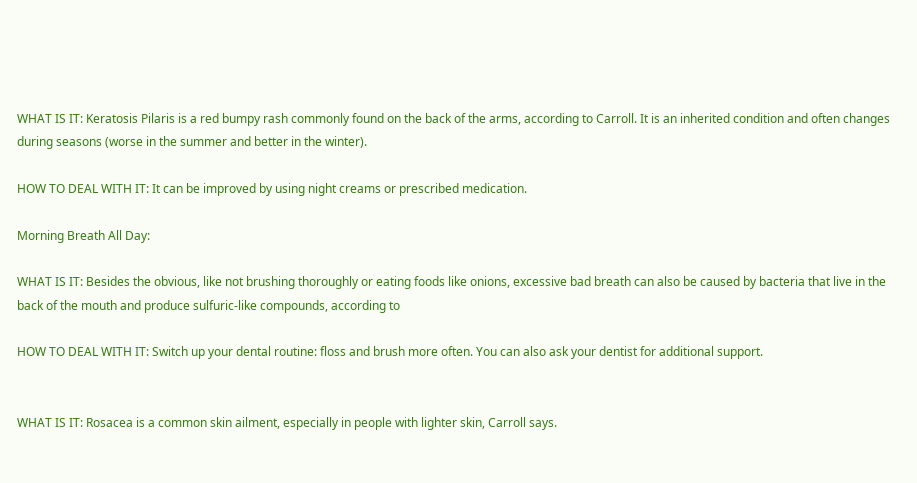WHAT IS IT: Keratosis Pilaris is a red bumpy rash commonly found on the back of the arms, according to Carroll. It is an inherited condition and often changes during seasons (worse in the summer and better in the winter).

HOW TO DEAL WITH IT: It can be improved by using night creams or prescribed medication.

Morning Breath All Day:

WHAT IS IT: Besides the obvious, like not brushing thoroughly or eating foods like onions, excessive bad breath can also be caused by bacteria that live in the back of the mouth and produce sulfuric-like compounds, according to

HOW TO DEAL WITH IT: Switch up your dental routine: floss and brush more often. You can also ask your dentist for additional support.


WHAT IS IT: Rosacea is a common skin ailment, especially in people with lighter skin, Carroll says.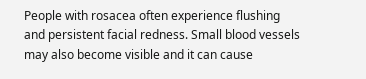People with rosacea often experience flushing and persistent facial redness. Small blood vessels may also become visible and it can cause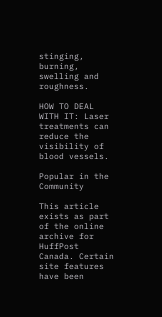stinging, burning, swelling and roughness.

HOW TO DEAL WITH IT: Laser treatments can reduce the visibility of blood vessels.

Popular in the Community

This article exists as part of the online archive for HuffPost Canada. Certain site features have been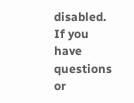disabled. If you have questions or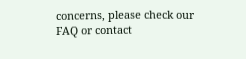concerns, please check our FAQ or contact